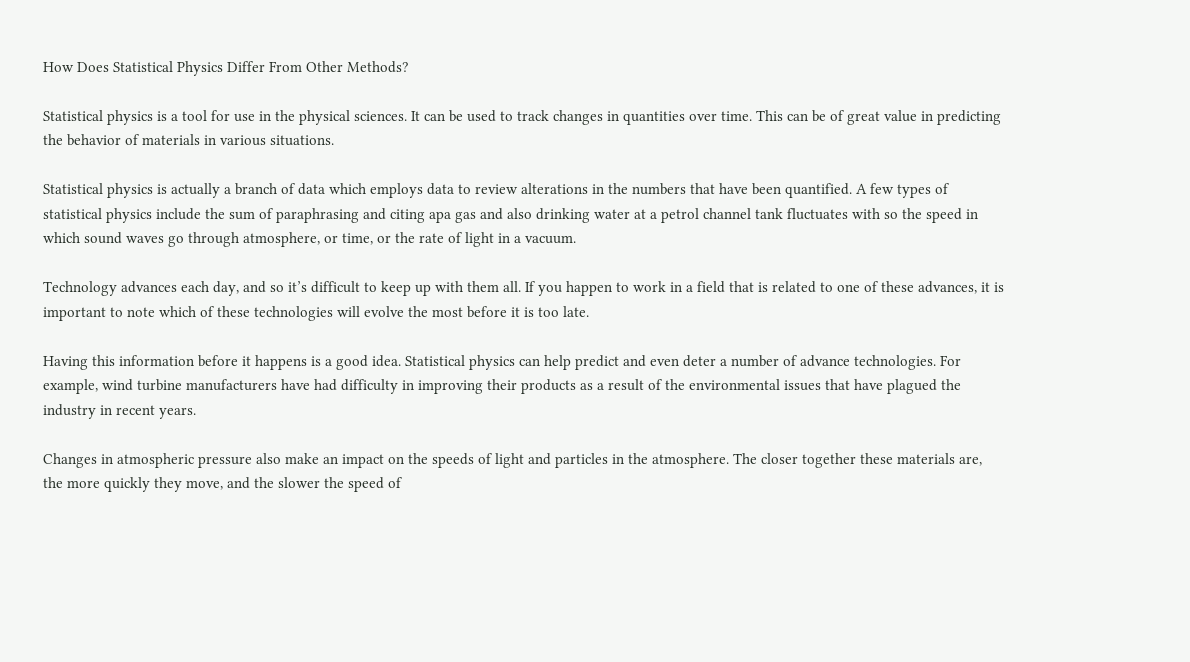How Does Statistical Physics Differ From Other Methods?

Statistical physics is a tool for use in the physical sciences. It can be used to track changes in quantities over time. This can be of great value in predicting the behavior of materials in various situations.

Statistical physics is actually a branch of data which employs data to review alterations in the numbers that have been quantified. A few types of statistical physics include the sum of paraphrasing and citing apa gas and also drinking water at a petrol channel tank fluctuates with so the speed in which sound waves go through atmosphere, or time, or the rate of light in a vacuum.

Technology advances each day, and so it’s difficult to keep up with them all. If you happen to work in a field that is related to one of these advances, it is important to note which of these technologies will evolve the most before it is too late.

Having this information before it happens is a good idea. Statistical physics can help predict and even deter a number of advance technologies. For example, wind turbine manufacturers have had difficulty in improving their products as a result of the environmental issues that have plagued the industry in recent years.

Changes in atmospheric pressure also make an impact on the speeds of light and particles in the atmosphere. The closer together these materials are, the more quickly they move, and the slower the speed of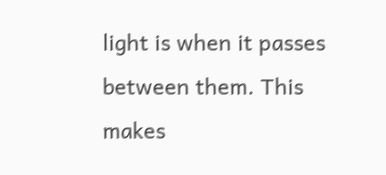light is when it passes between them. This makes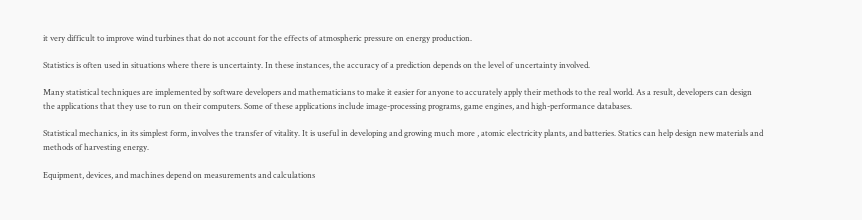it very difficult to improve wind turbines that do not account for the effects of atmospheric pressure on energy production.

Statistics is often used in situations where there is uncertainty. In these instances, the accuracy of a prediction depends on the level of uncertainty involved.

Many statistical techniques are implemented by software developers and mathematicians to make it easier for anyone to accurately apply their methods to the real world. As a result, developers can design the applications that they use to run on their computers. Some of these applications include image-processing programs, game engines, and high-performance databases.

Statistical mechanics, in its simplest form, involves the transfer of vitality. It is useful in developing and growing much more , atomic electricity plants, and batteries. Statics can help design new materials and methods of harvesting energy.

Equipment, devices, and machines depend on measurements and calculations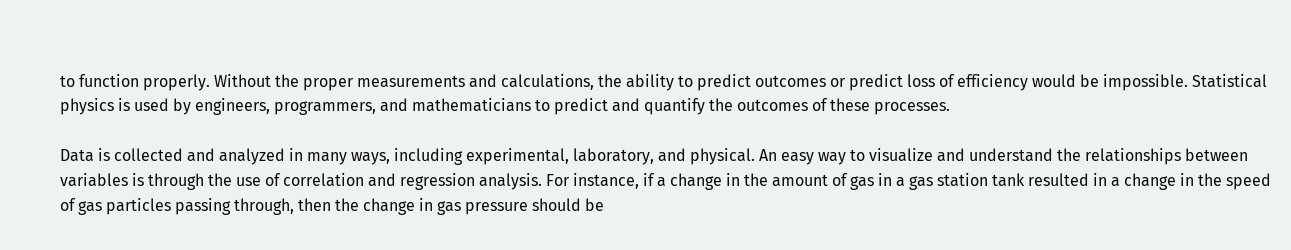to function properly. Without the proper measurements and calculations, the ability to predict outcomes or predict loss of efficiency would be impossible. Statistical physics is used by engineers, programmers, and mathematicians to predict and quantify the outcomes of these processes.

Data is collected and analyzed in many ways, including experimental, laboratory, and physical. An easy way to visualize and understand the relationships between variables is through the use of correlation and regression analysis. For instance, if a change in the amount of gas in a gas station tank resulted in a change in the speed of gas particles passing through, then the change in gas pressure should be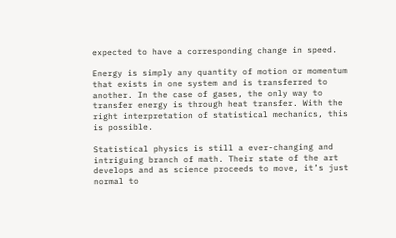expected to have a corresponding change in speed.

Energy is simply any quantity of motion or momentum that exists in one system and is transferred to another. In the case of gases, the only way to transfer energy is through heat transfer. With the right interpretation of statistical mechanics, this is possible.

Statistical physics is still a ever-changing and intriguing branch of math. Their state of the art develops and as science proceeds to move, it’s just normal to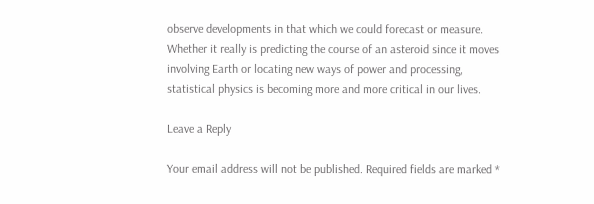observe developments in that which we could forecast or measure. Whether it really is predicting the course of an asteroid since it moves involving Earth or locating new ways of power and processing, statistical physics is becoming more and more critical in our lives.

Leave a Reply

Your email address will not be published. Required fields are marked *